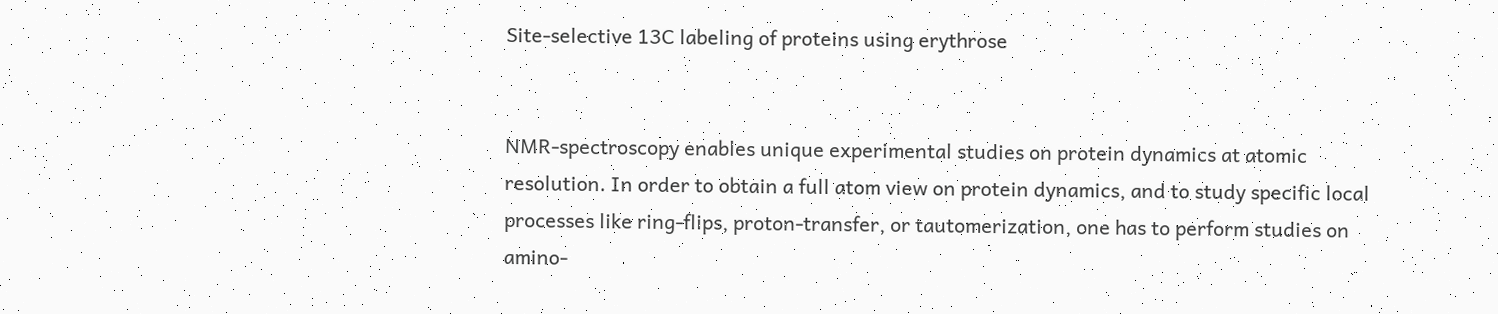Site-selective 13C labeling of proteins using erythrose


NMR-spectroscopy enables unique experimental studies on protein dynamics at atomic resolution. In order to obtain a full atom view on protein dynamics, and to study specific local processes like ring-flips, proton-transfer, or tautomerization, one has to perform studies on amino-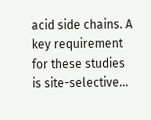acid side chains. A key requirement for these studies is site-selective…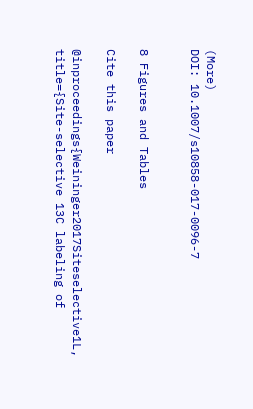(More)
DOI: 10.1007/s10858-017-0096-7


8 Figures and Tables

Cite this paper

@inproceedings{Weininger2017Siteselective1L, title={Site-selective 13C labeling of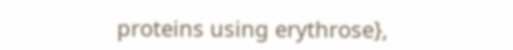proteins using erythrose},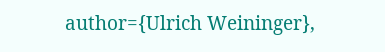author={Ulrich Weininger},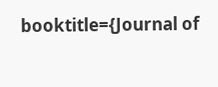booktitle={Journal of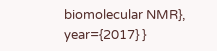biomolecular NMR}, year={2017} }